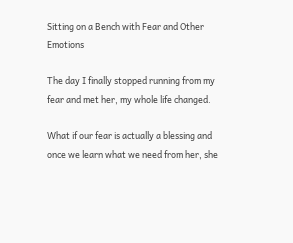Sitting on a Bench with Fear and Other Emotions

The day I finally stopped running from my fear and met her, my whole life changed.

What if our fear is actually a blessing and once we learn what we need from her, she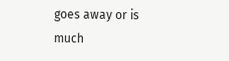goes away or is much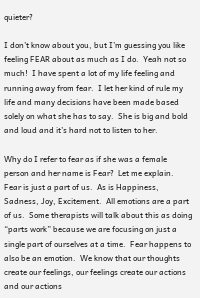quieter?

I don’t know about you, but I’m guessing you like feeling FEAR about as much as I do.  Yeah not so much!  I have spent a lot of my life feeling and running away from fear.  I let her kind of rule my life and many decisions have been made based solely on what she has to say.  She is big and bold and loud and it’s hard not to listen to her.

Why do I refer to fear as if she was a female person and her name is Fear?  Let me explain.  Fear is just a part of us.  As is Happiness, Sadness, Joy, Excitement.  All emotions are a part of us.  Some therapists will talk about this as doing “parts work” because we are focusing on just a single part of ourselves at a time.  Fear happens to also be an emotion.  We know that our thoughts create our feelings, our feelings create our actions and our actions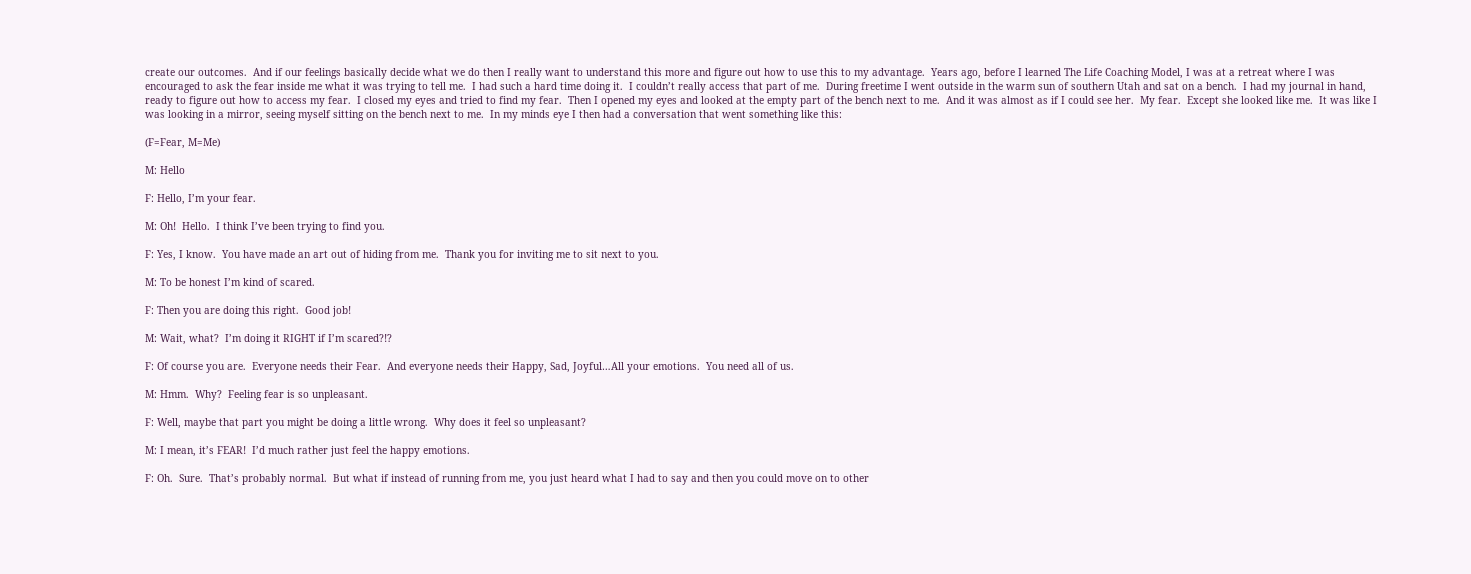create our outcomes.  And if our feelings basically decide what we do then I really want to understand this more and figure out how to use this to my advantage.  Years ago, before I learned The Life Coaching Model, I was at a retreat where I was encouraged to ask the fear inside me what it was trying to tell me.  I had such a hard time doing it.  I couldn’t really access that part of me.  During freetime I went outside in the warm sun of southern Utah and sat on a bench.  I had my journal in hand, ready to figure out how to access my fear.  I closed my eyes and tried to find my fear.  Then I opened my eyes and looked at the empty part of the bench next to me.  And it was almost as if I could see her.  My fear.  Except she looked like me.  It was like I was looking in a mirror, seeing myself sitting on the bench next to me.  In my minds eye I then had a conversation that went something like this:

(F=Fear, M=Me)

M: Hello

F: Hello, I’m your fear.

M: Oh!  Hello.  I think I’ve been trying to find you.

F: Yes, I know.  You have made an art out of hiding from me.  Thank you for inviting me to sit next to you.

M: To be honest I’m kind of scared.

F: Then you are doing this right.  Good job!

M: Wait, what?  I’m doing it RIGHT if I’m scared?!?

F: Of course you are.  Everyone needs their Fear.  And everyone needs their Happy, Sad, Joyful…All your emotions.  You need all of us.

M: Hmm.  Why?  Feeling fear is so unpleasant.

F: Well, maybe that part you might be doing a little wrong.  Why does it feel so unpleasant?

M: I mean, it’s FEAR!  I’d much rather just feel the happy emotions.

F: Oh.  Sure.  That’s probably normal.  But what if instead of running from me, you just heard what I had to say and then you could move on to other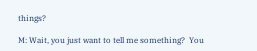things?

M: Wait, you just want to tell me something?  You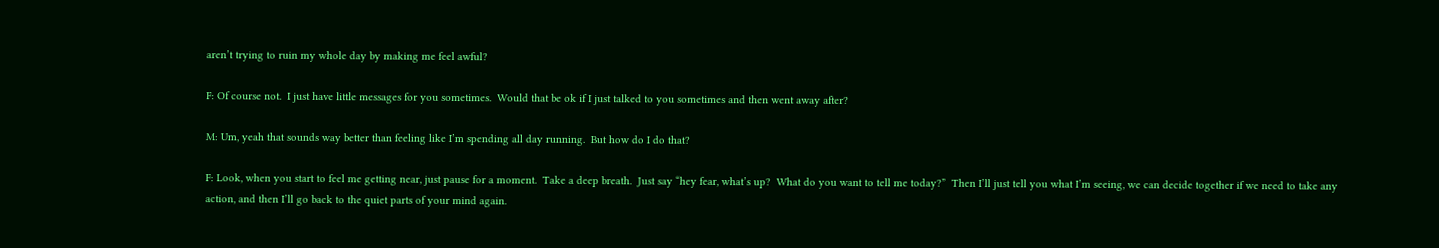aren’t trying to ruin my whole day by making me feel awful?

F: Of course not.  I just have little messages for you sometimes.  Would that be ok if I just talked to you sometimes and then went away after?

M: Um, yeah that sounds way better than feeling like I’m spending all day running.  But how do I do that?

F: Look, when you start to feel me getting near, just pause for a moment.  Take a deep breath.  Just say “hey fear, what’s up?  What do you want to tell me today?”  Then I’ll just tell you what I’m seeing, we can decide together if we need to take any action, and then I’ll go back to the quiet parts of your mind again.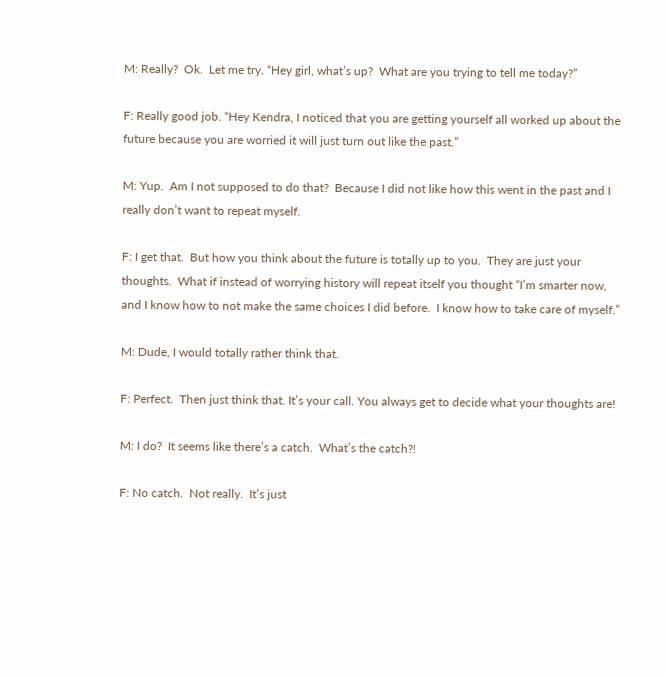M: Really?  Ok.  Let me try. “Hey girl, what’s up?  What are you trying to tell me today?”

F: Really good job. “Hey Kendra, I noticed that you are getting yourself all worked up about the future because you are worried it will just turn out like the past.”

M: Yup.  Am I not supposed to do that?  Because I did not like how this went in the past and I really don’t want to repeat myself.

F: I get that.  But how you think about the future is totally up to you.  They are just your thoughts.  What if instead of worrying history will repeat itself you thought “I’m smarter now, and I know how to not make the same choices I did before.  I know how to take care of myself.”

M: Dude, I would totally rather think that.

F: Perfect.  Then just think that. It’s your call. You always get to decide what your thoughts are!

M: I do?  It seems like there’s a catch.  What’s the catch?!

F: No catch.  Not really.  It’s just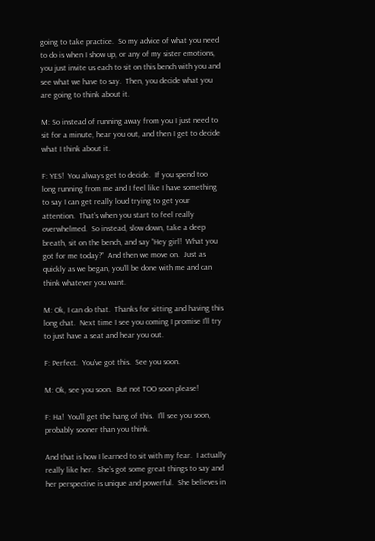going to take practice.  So my advice of what you need to do is when I show up, or any of my sister emotions, you just invite us each to sit on this bench with you and see what we have to say.  Then, you decide what you are going to think about it.

M: So instead of running away from you I just need to sit for a minute, hear you out, and then I get to decide what I think about it.

F: YES!  You always get to decide.  If you spend too long running from me and I feel like I have something to say I can get really loud trying to get your attention.  That’s when you start to feel really overwhelmed.  So instead, slow down, take a deep breath, sit on the bench, and say “Hey girl!  What you got for me today?”  And then we move on.  Just as quickly as we began, you’ll be done with me and can think whatever you want.

M: Ok, I can do that.  Thanks for sitting and having this long chat.  Next time I see you coming I promise I’ll try to just have a seat and hear you out.

F: Perfect.  You’ve got this.  See you soon.

M: Ok, see you soon.  But not TOO soon please!

F: Ha!  You’ll get the hang of this.  I’ll see you soon, probably sooner than you think.

And that is how I learned to sit with my fear.  I actually really like her.  She’s got some great things to say and her perspective is unique and powerful.  She believes in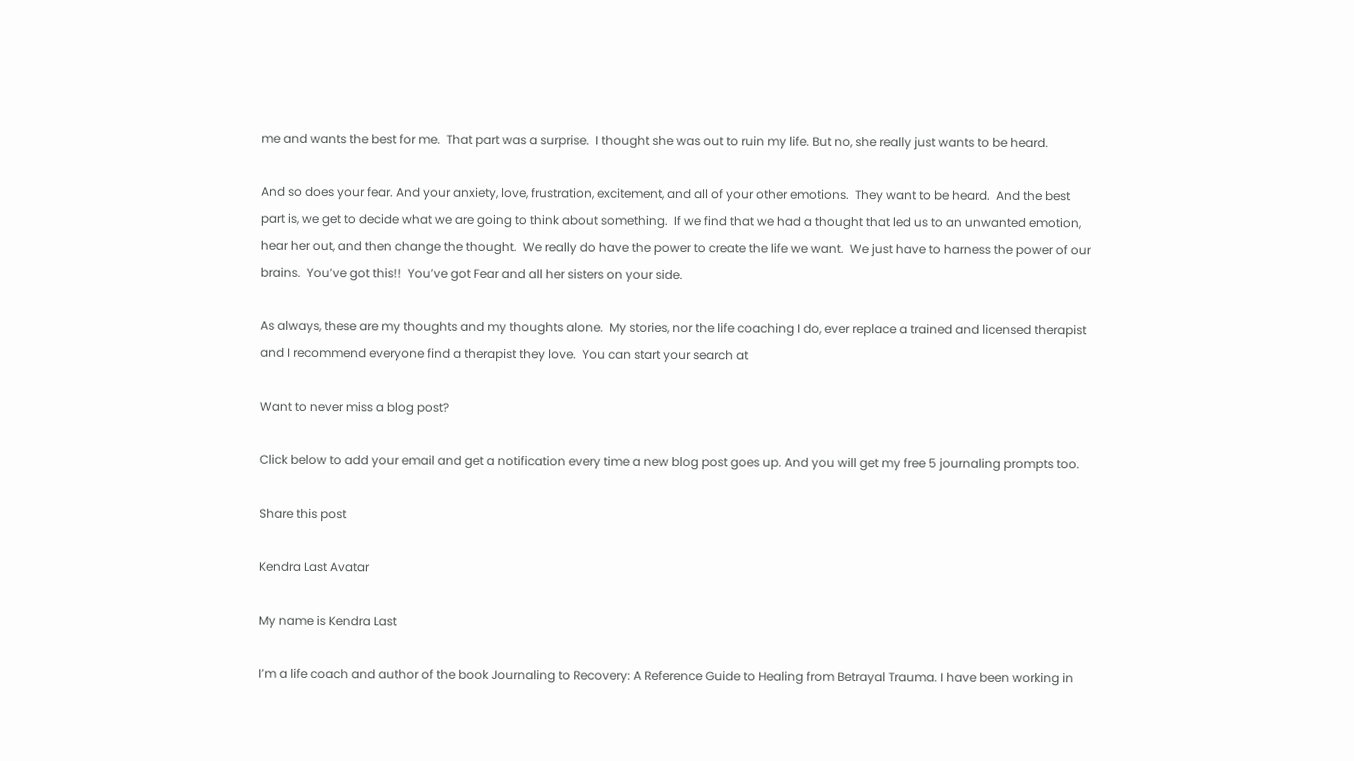me and wants the best for me.  That part was a surprise.  I thought she was out to ruin my life. But no, she really just wants to be heard.

And so does your fear. And your anxiety, love, frustration, excitement, and all of your other emotions.  They want to be heard.  And the best part is, we get to decide what we are going to think about something.  If we find that we had a thought that led us to an unwanted emotion, hear her out, and then change the thought.  We really do have the power to create the life we want.  We just have to harness the power of our brains.  You’ve got this!!  You’ve got Fear and all her sisters on your side.

As always, these are my thoughts and my thoughts alone.  My stories, nor the life coaching I do, ever replace a trained and licensed therapist and I recommend everyone find a therapist they love.  You can start your search at

Want to never miss a blog post?

Click below to add your email and get a notification every time a new blog post goes up. And you will get my free 5 journaling prompts too.

Share this post

Kendra Last Avatar

My name is Kendra Last

I’m a life coach and author of the book Journaling to Recovery: A Reference Guide to Healing from Betrayal Trauma. I have been working in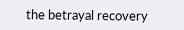the betrayal recovery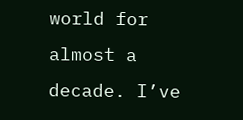world for almost a decade. I’ve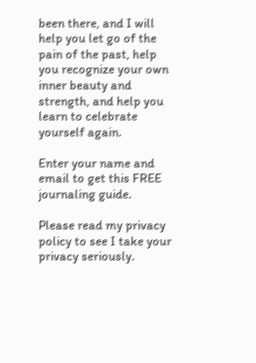been there, and I will help you let go of the pain of the past, help you recognize your own inner beauty and strength, and help you learn to celebrate yourself again.

Enter your name and email to get this FREE journaling guide.

Please read my privacy policy to see I take your privacy seriously.